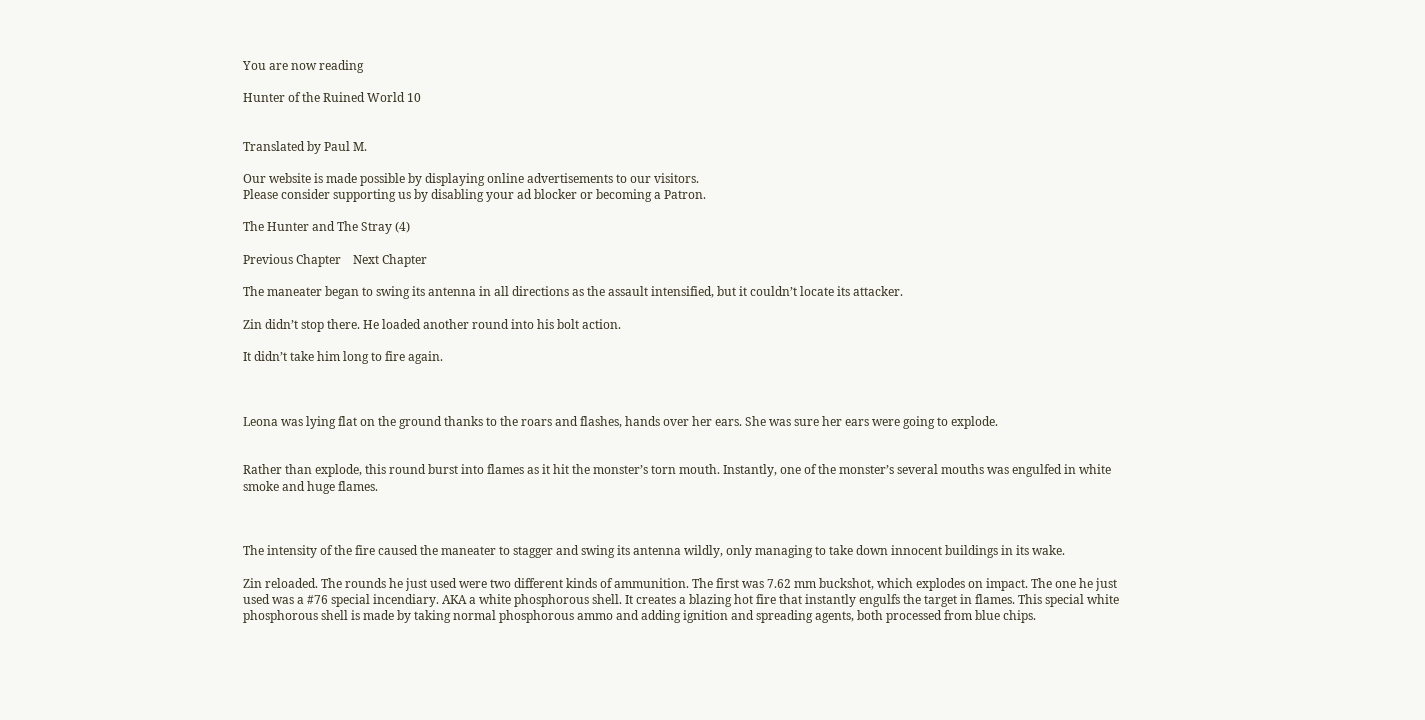You are now reading

Hunter of the Ruined World 10


Translated by Paul M.

Our website is made possible by displaying online advertisements to our visitors.
Please consider supporting us by disabling your ad blocker or becoming a Patron.

The Hunter and The Stray (4)

Previous Chapter    Next Chapter

The maneater began to swing its antenna in all directions as the assault intensified, but it couldn’t locate its attacker.

Zin didn’t stop there. He loaded another round into his bolt action.

It didn’t take him long to fire again.



Leona was lying flat on the ground thanks to the roars and flashes, hands over her ears. She was sure her ears were going to explode.


Rather than explode, this round burst into flames as it hit the monster’s torn mouth. Instantly, one of the monster’s several mouths was engulfed in white smoke and huge flames.



The intensity of the fire caused the maneater to stagger and swing its antenna wildly, only managing to take down innocent buildings in its wake.

Zin reloaded. The rounds he just used were two different kinds of ammunition. The first was 7.62 mm buckshot, which explodes on impact. The one he just used was a #76 special incendiary. AKA a white phosphorous shell. It creates a blazing hot fire that instantly engulfs the target in flames. This special white phosphorous shell is made by taking normal phosphorous ammo and adding ignition and spreading agents, both processed from blue chips.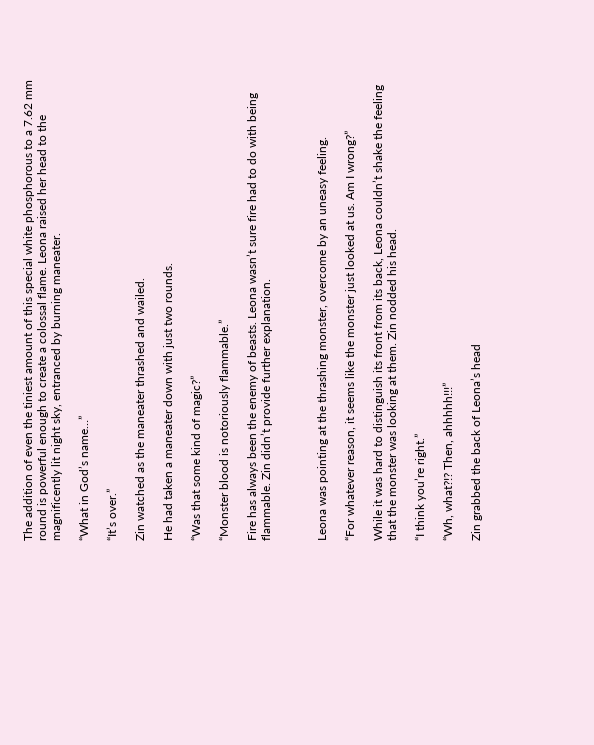The addition of even the tiniest amount of this special white phosphorous to a 7.62 mm round is powerful enough to create a colossal flame. Leona raised her head to the magnificently lit night sky, entranced by burning maneater.

“What in God’s name…”

“It’s over.”

Zin watched as the maneater thrashed and wailed.

He had taken a maneater down with just two rounds.

“Was that some kind of magic?”

“Monster blood is notoriously flammable.”

Fire has always been the enemy of beasts. Leona wasn’t sure fire had to do with being flammable. Zin didn’t provide further explanation.



Leona was pointing at the thrashing monster, overcome by an uneasy feeling.

“For whatever reason, it seems like the monster just looked at us. Am I wrong?”

While it was hard to distinguish its front from its back, Leona couldn’t shake the feeling that the monster was looking at them. Zin nodded his head.

“I think you’re right.”

“Wh, what?!? Then, ahhhhh!!!”

Zin grabbed the back of Leona’s head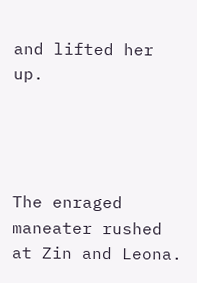and lifted her up.




The enraged maneater rushed at Zin and Leona.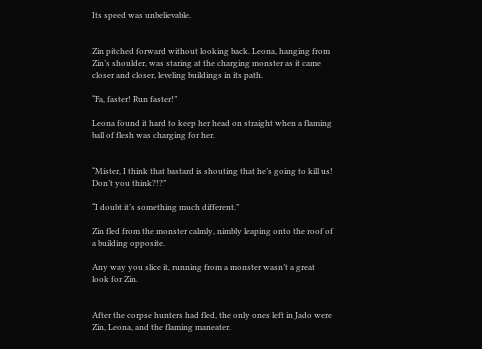Its speed was unbelievable.


Zin pitched forward without looking back. Leona, hanging from Zin’s shoulder, was staring at the charging monster as it came closer and closer, leveling buildings in its path.

“Fa, faster! Run faster!”

Leona found it hard to keep her head on straight when a flaming ball of flesh was charging for her.


“Mister, I think that bastard is shouting that he’s going to kill us! Don’t you think?!?”

“I doubt it’s something much different.”

Zin fled from the monster calmly, nimbly leaping onto the roof of a building opposite.

Any way you slice it, running from a monster wasn’t a great look for Zin.


After the corpse hunters had fled, the only ones left in Jado were Zin, Leona, and the flaming maneater.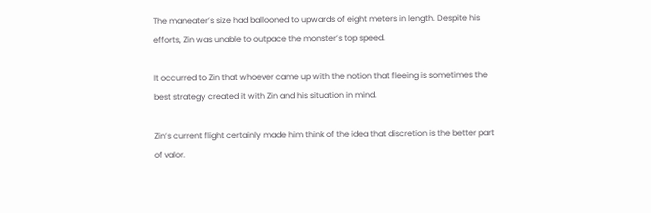The maneater’s size had ballooned to upwards of eight meters in length. Despite his efforts, Zin was unable to outpace the monster’s top speed.

It occurred to Zin that whoever came up with the notion that fleeing is sometimes the best strategy created it with Zin and his situation in mind.

Zin’s current flight certainly made him think of the idea that discretion is the better part of valor.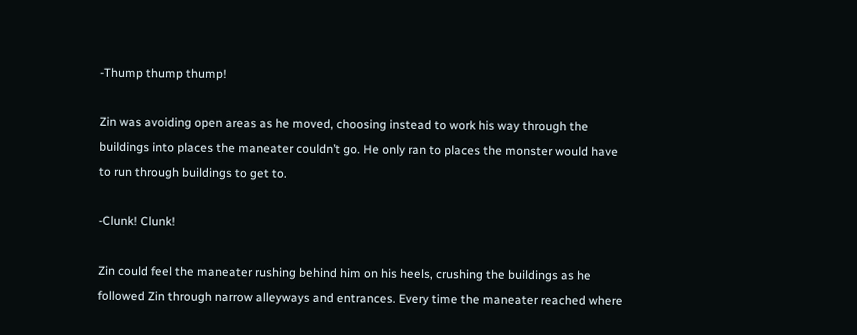-Thump thump thump!

Zin was avoiding open areas as he moved, choosing instead to work his way through the buildings into places the maneater couldn’t go. He only ran to places the monster would have to run through buildings to get to.

-Clunk! Clunk!

Zin could feel the maneater rushing behind him on his heels, crushing the buildings as he followed Zin through narrow alleyways and entrances. Every time the maneater reached where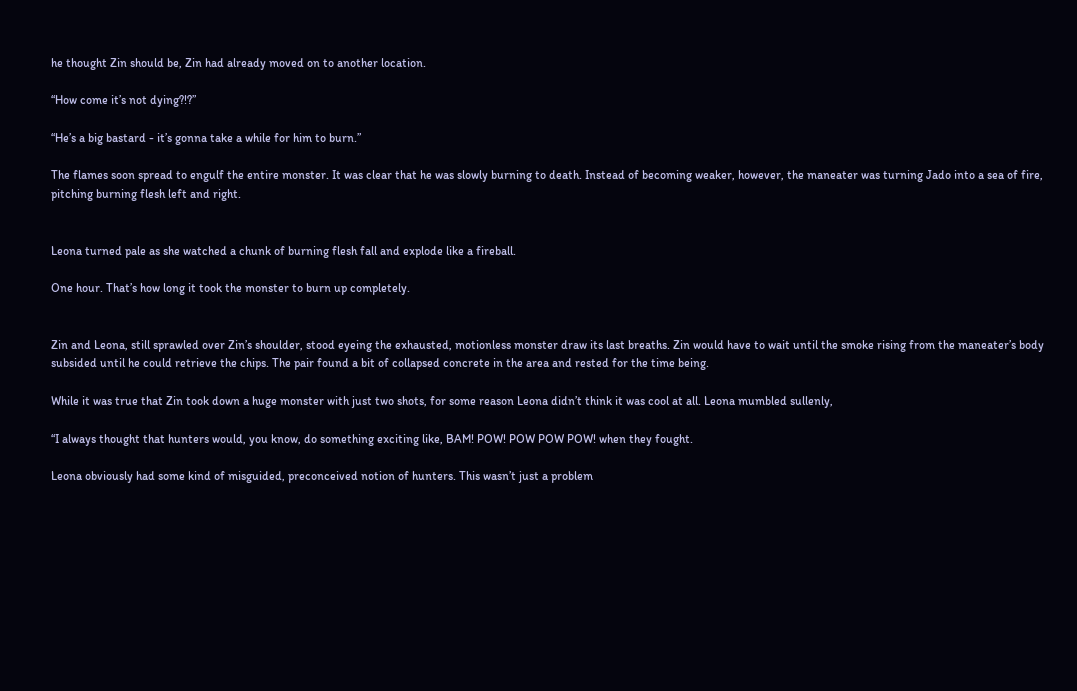he thought Zin should be, Zin had already moved on to another location.

“How come it’s not dying?!?”

“He’s a big bastard - it’s gonna take a while for him to burn.”

The flames soon spread to engulf the entire monster. It was clear that he was slowly burning to death. Instead of becoming weaker, however, the maneater was turning Jado into a sea of fire, pitching burning flesh left and right.


Leona turned pale as she watched a chunk of burning flesh fall and explode like a fireball.

One hour. That’s how long it took the monster to burn up completely.


Zin and Leona, still sprawled over Zin’s shoulder, stood eyeing the exhausted, motionless monster draw its last breaths. Zin would have to wait until the smoke rising from the maneater’s body subsided until he could retrieve the chips. The pair found a bit of collapsed concrete in the area and rested for the time being.

While it was true that Zin took down a huge monster with just two shots, for some reason Leona didn’t think it was cool at all. Leona mumbled sullenly,

“I always thought that hunters would, you know, do something exciting like, BAM! POW! POW POW POW! when they fought.

Leona obviously had some kind of misguided, preconceived notion of hunters. This wasn’t just a problem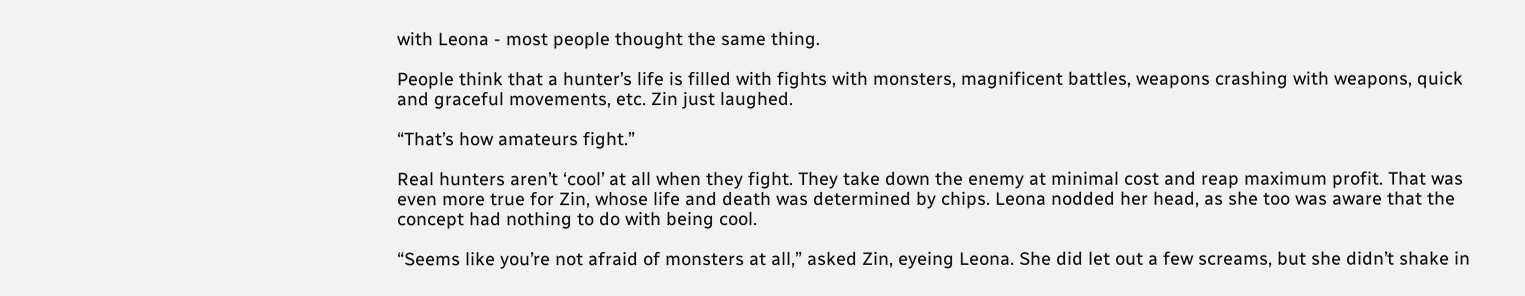with Leona - most people thought the same thing.

People think that a hunter’s life is filled with fights with monsters, magnificent battles, weapons crashing with weapons, quick and graceful movements, etc. Zin just laughed.

“That’s how amateurs fight.”

Real hunters aren’t ‘cool’ at all when they fight. They take down the enemy at minimal cost and reap maximum profit. That was even more true for Zin, whose life and death was determined by chips. Leona nodded her head, as she too was aware that the concept had nothing to do with being cool.

“Seems like you’re not afraid of monsters at all,” asked Zin, eyeing Leona. She did let out a few screams, but she didn’t shake in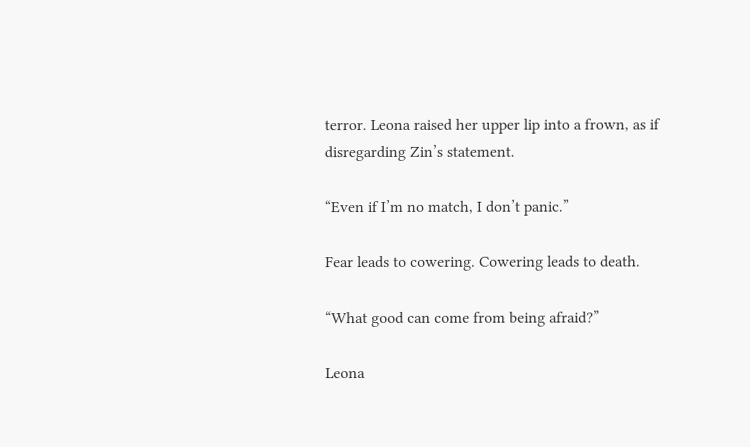terror. Leona raised her upper lip into a frown, as if disregarding Zin’s statement.

“Even if I’m no match, I don’t panic.”

Fear leads to cowering. Cowering leads to death.

“What good can come from being afraid?”

Leona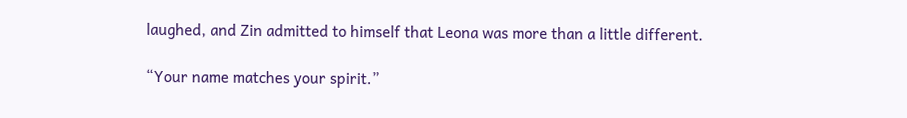laughed, and Zin admitted to himself that Leona was more than a little different.

“Your name matches your spirit.”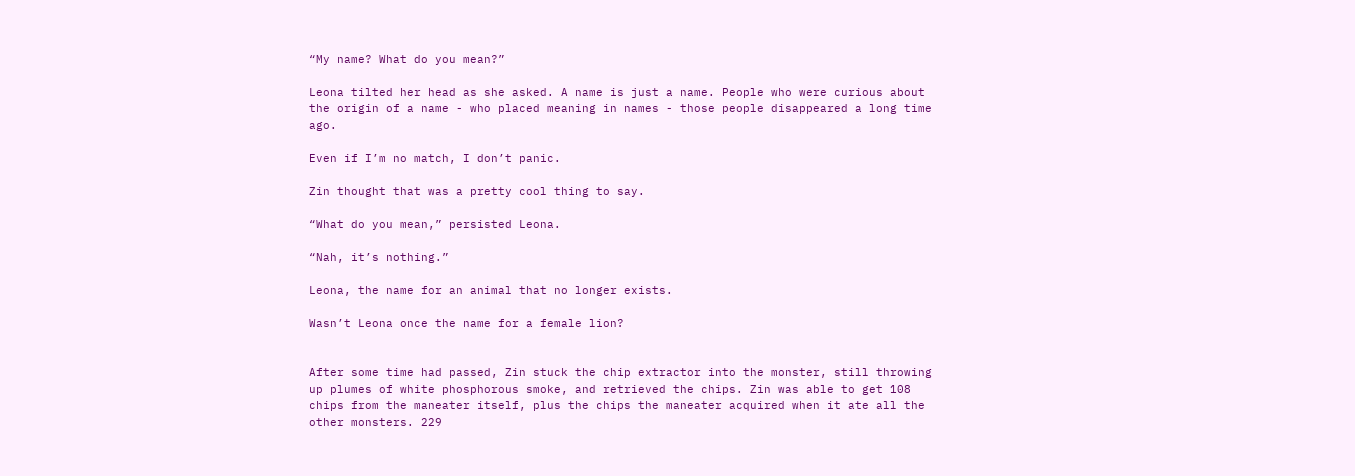“My name? What do you mean?”

Leona tilted her head as she asked. A name is just a name. People who were curious about the origin of a name - who placed meaning in names - those people disappeared a long time ago.

Even if I’m no match, I don’t panic.

Zin thought that was a pretty cool thing to say.

“What do you mean,” persisted Leona.

“Nah, it’s nothing.”

Leona, the name for an animal that no longer exists.

Wasn’t Leona once the name for a female lion?


After some time had passed, Zin stuck the chip extractor into the monster, still throwing up plumes of white phosphorous smoke, and retrieved the chips. Zin was able to get 108 chips from the maneater itself, plus the chips the maneater acquired when it ate all the other monsters. 229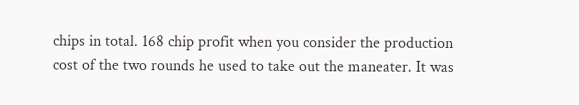chips in total. 168 chip profit when you consider the production cost of the two rounds he used to take out the maneater. It was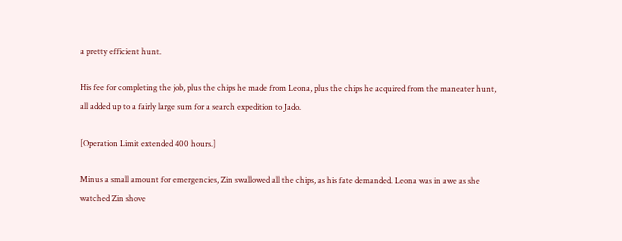a pretty efficient hunt.

His fee for completing the job, plus the chips he made from Leona, plus the chips he acquired from the maneater hunt, all added up to a fairly large sum for a search expedition to Jado.

[Operation Limit extended 400 hours.]

Minus a small amount for emergencies, Zin swallowed all the chips, as his fate demanded. Leona was in awe as she watched Zin shove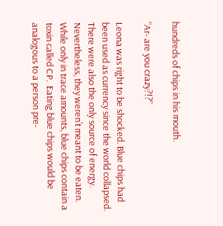hundreds of chips in his mouth.

“Ar- are you crazy?!?”

Leona was right to be shocked. Blue chips had been used as currency since the world collapsed. There were also the only source of energy. Nevertheless, they weren’t meant to be eaten. While only in trace amounts, blue chips contain a toxin called CP.  Eating blue chips would be analogous to a person pre-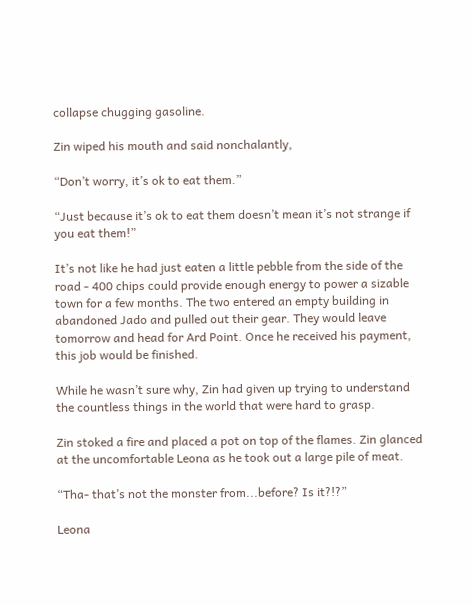collapse chugging gasoline.

Zin wiped his mouth and said nonchalantly,

“Don’t worry, it’s ok to eat them.”

“Just because it’s ok to eat them doesn’t mean it’s not strange if you eat them!”

It’s not like he had just eaten a little pebble from the side of the road - 400 chips could provide enough energy to power a sizable town for a few months. The two entered an empty building in abandoned Jado and pulled out their gear. They would leave tomorrow and head for Ard Point. Once he received his payment, this job would be finished.

While he wasn’t sure why, Zin had given up trying to understand the countless things in the world that were hard to grasp.

Zin stoked a fire and placed a pot on top of the flames. Zin glanced at the uncomfortable Leona as he took out a large pile of meat.

“Tha- that’s not the monster from...before? Is it?!?”

Leona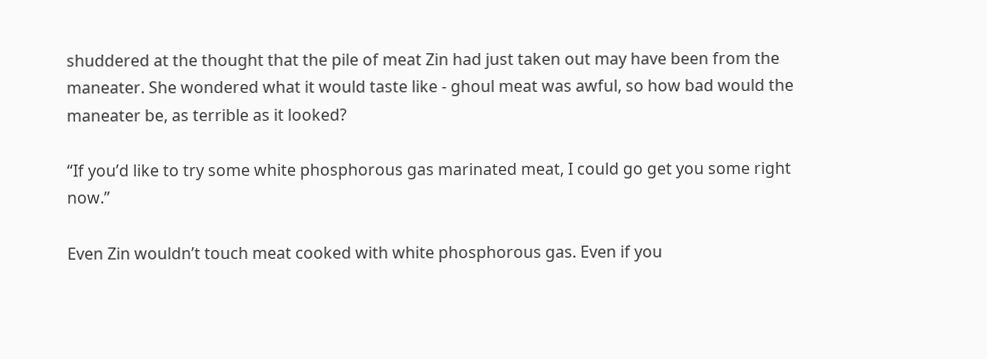shuddered at the thought that the pile of meat Zin had just taken out may have been from the maneater. She wondered what it would taste like - ghoul meat was awful, so how bad would the maneater be, as terrible as it looked?

“If you’d like to try some white phosphorous gas marinated meat, I could go get you some right now.”

Even Zin wouldn’t touch meat cooked with white phosphorous gas. Even if you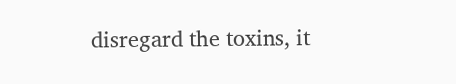disregard the toxins, it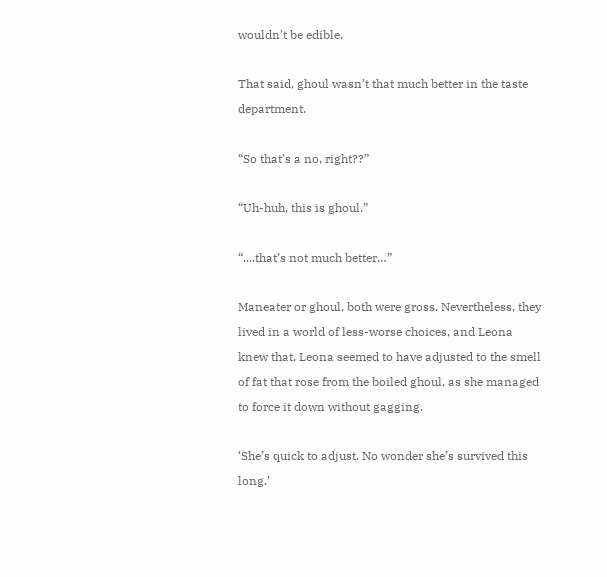wouldn’t be edible.

That said, ghoul wasn’t that much better in the taste department.

“So that’s a no, right??”

“Uh-huh, this is ghoul.”

“....that’s not much better…”

Maneater or ghoul, both were gross. Nevertheless, they lived in a world of less-worse choices, and Leona knew that. Leona seemed to have adjusted to the smell of fat that rose from the boiled ghoul, as she managed to force it down without gagging.

‘She’s quick to adjust. No wonder she’s survived this long.’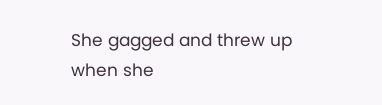She gagged and threw up when she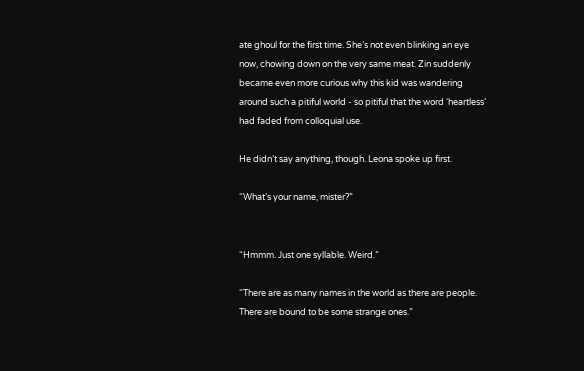ate ghoul for the first time. She’s not even blinking an eye now, chowing down on the very same meat. Zin suddenly became even more curious why this kid was wandering around such a pitiful world - so pitiful that the word ‘heartless’ had faded from colloquial use.

He didn’t say anything, though. Leona spoke up first.

“What’s your name, mister?”


“Hmmm. Just one syllable. Weird.”

“There are as many names in the world as there are people. There are bound to be some strange ones.”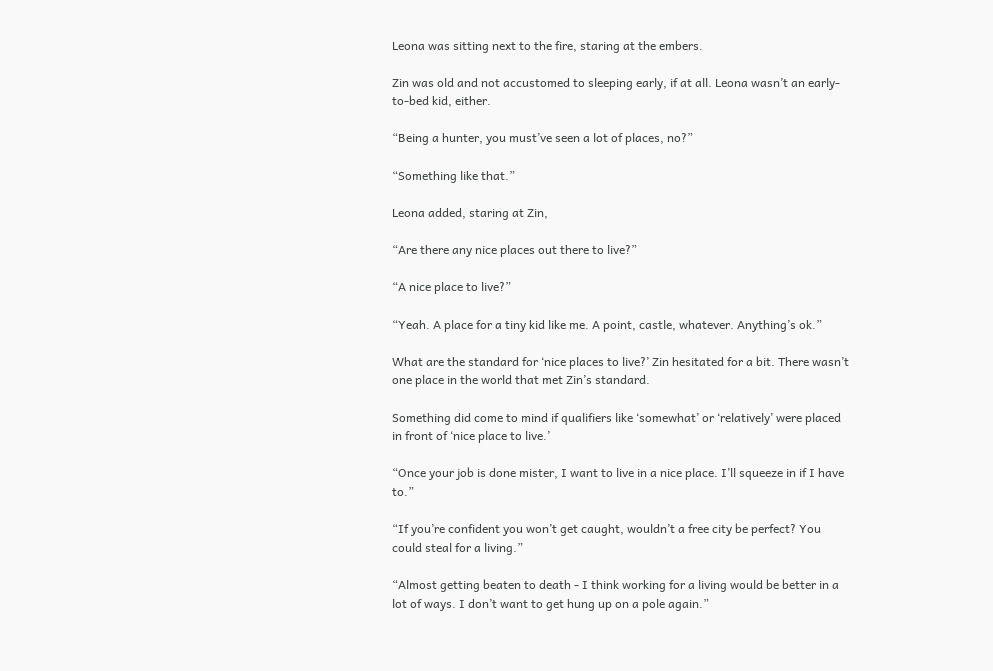Leona was sitting next to the fire, staring at the embers.

Zin was old and not accustomed to sleeping early, if at all. Leona wasn’t an early-to-bed kid, either.

“Being a hunter, you must’ve seen a lot of places, no?”

“Something like that.”

Leona added, staring at Zin,

“Are there any nice places out there to live?”

“A nice place to live?”

“Yeah. A place for a tiny kid like me. A point, castle, whatever. Anything’s ok.”

What are the standard for ‘nice places to live?’ Zin hesitated for a bit. There wasn’t one place in the world that met Zin’s standard.

Something did come to mind if qualifiers like ‘somewhat’ or ‘relatively’ were placed in front of ‘nice place to live.’

“Once your job is done mister, I want to live in a nice place. I’ll squeeze in if I have to.”

“If you’re confident you won’t get caught, wouldn’t a free city be perfect? You could steal for a living.”

“Almost getting beaten to death - I think working for a living would be better in a lot of ways. I don’t want to get hung up on a pole again.”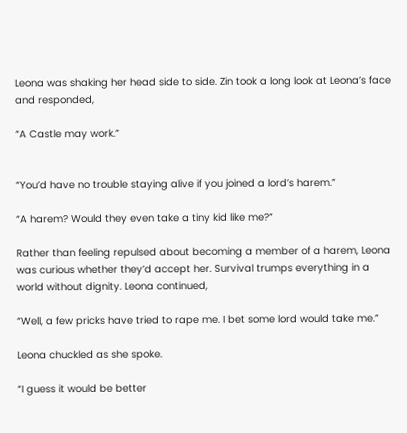Leona was shaking her head side to side. Zin took a long look at Leona’s face and responded,

“A Castle may work.”


“You’d have no trouble staying alive if you joined a lord’s harem.”

“A harem? Would they even take a tiny kid like me?”

Rather than feeling repulsed about becoming a member of a harem, Leona was curious whether they’d accept her. Survival trumps everything in a world without dignity. Leona continued,

“Well, a few pricks have tried to rape me. I bet some lord would take me.”

Leona chuckled as she spoke.

“I guess it would be better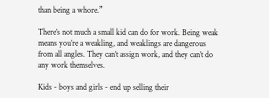than being a whore.”

There’s not much a small kid can do for work. Being weak means you’re a weakling, and weaklings are dangerous from all angles. They can’t assign work, and they can’t do any work themselves.

Kids - boys and girls - end up selling their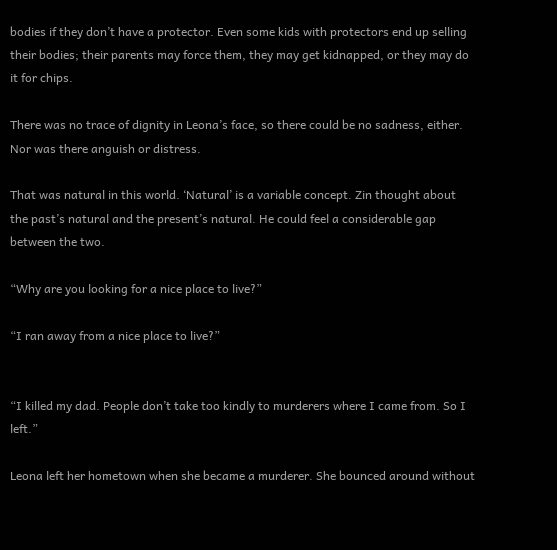bodies if they don’t have a protector. Even some kids with protectors end up selling their bodies; their parents may force them, they may get kidnapped, or they may do it for chips.

There was no trace of dignity in Leona’s face, so there could be no sadness, either.  Nor was there anguish or distress.

That was natural in this world. ‘Natural’ is a variable concept. Zin thought about the past’s natural and the present’s natural. He could feel a considerable gap between the two.

“Why are you looking for a nice place to live?”

“I ran away from a nice place to live?”


“I killed my dad. People don’t take too kindly to murderers where I came from. So I left.”

Leona left her hometown when she became a murderer. She bounced around without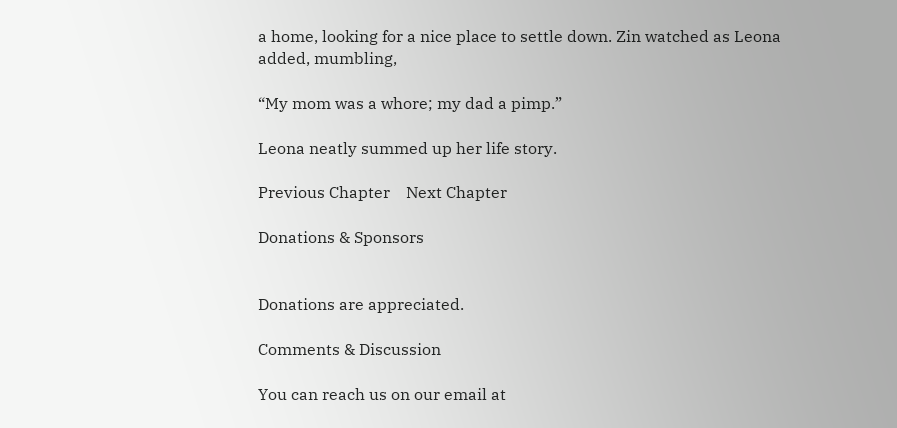a home, looking for a nice place to settle down. Zin watched as Leona added, mumbling,

“My mom was a whore; my dad a pimp.”

Leona neatly summed up her life story.

Previous Chapter    Next Chapter

Donations & Sponsors


Donations are appreciated.

Comments & Discussion

You can reach us on our email at